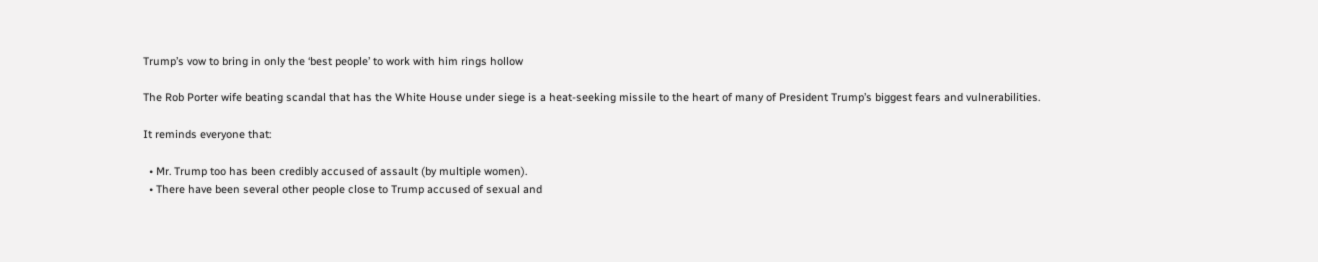Trump’s vow to bring in only the ‘best people’ to work with him rings hollow

The Rob Porter wife beating scandal that has the White House under siege is a heat-seeking missile to the heart of many of President Trump’s biggest fears and vulnerabilities.

It reminds everyone that:

  • Mr. Trump too has been credibly accused of assault (by multiple women).
  • There have been several other people close to Trump accused of sexual and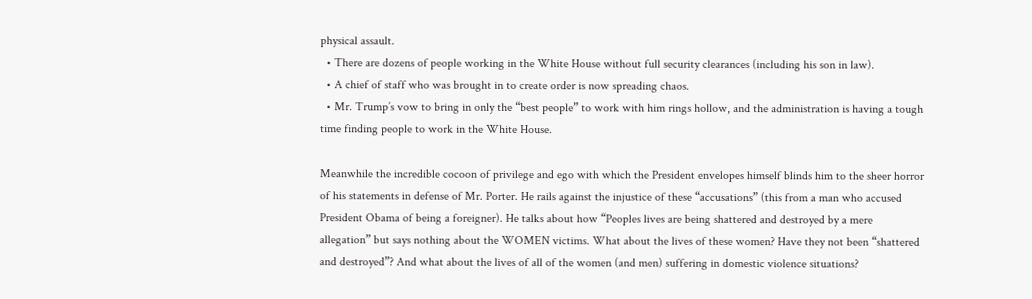physical assault.
  • There are dozens of people working in the White House without full security clearances (including his son in law).
  • A chief of staff who was brought in to create order is now spreading chaos.
  • Mr. Trump’s vow to bring in only the “best people” to work with him rings hollow, and the administration is having a tough time finding people to work in the White House.

Meanwhile the incredible cocoon of privilege and ego with which the President envelopes himself blinds him to the sheer horror of his statements in defense of Mr. Porter. He rails against the injustice of these “accusations” (this from a man who accused President Obama of being a foreigner). He talks about how “Peoples lives are being shattered and destroyed by a mere allegation” but says nothing about the WOMEN victims. What about the lives of these women? Have they not been “shattered and destroyed”? And what about the lives of all of the women (and men) suffering in domestic violence situations?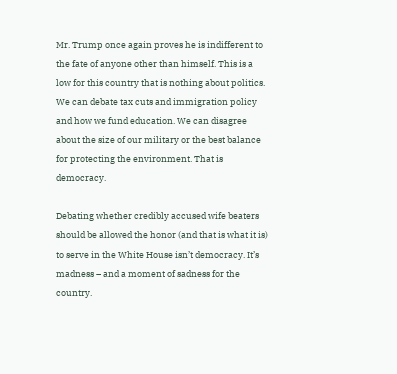Mr. Trump once again proves he is indifferent to the fate of anyone other than himself. This is a low for this country that is nothing about politics. We can debate tax cuts and immigration policy and how we fund education. We can disagree about the size of our military or the best balance for protecting the environment. That is democracy.

Debating whether credibly accused wife beaters should be allowed the honor (and that is what it is) to serve in the White House isn’t democracy. It’s madness – and a moment of sadness for the country.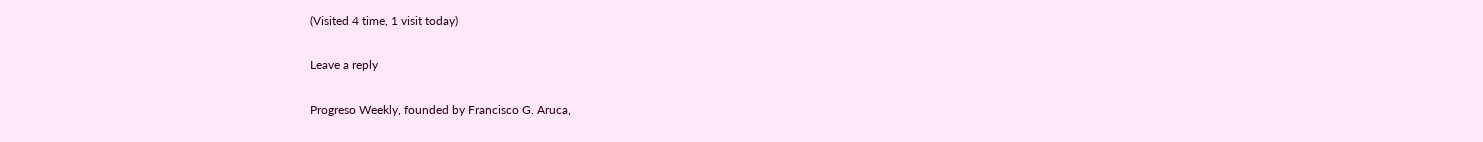(Visited 4 time, 1 visit today)

Leave a reply

Progreso Weekly, founded by Francisco G. Aruca,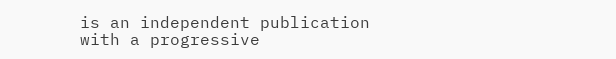is an independent publication with a progressive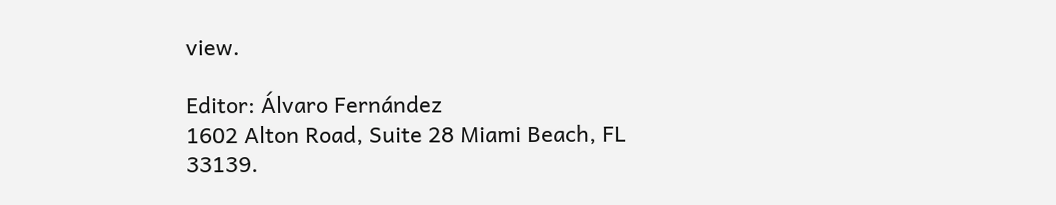view.

Editor: Álvaro Fernández
1602 Alton Road, Suite 28 Miami Beach, FL 33139.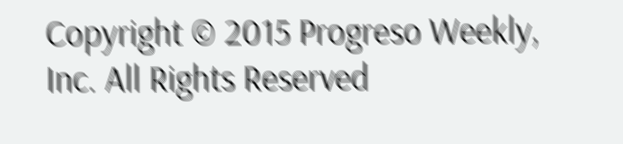Copyright © 2015 Progreso Weekly, Inc. All Rights Reserved